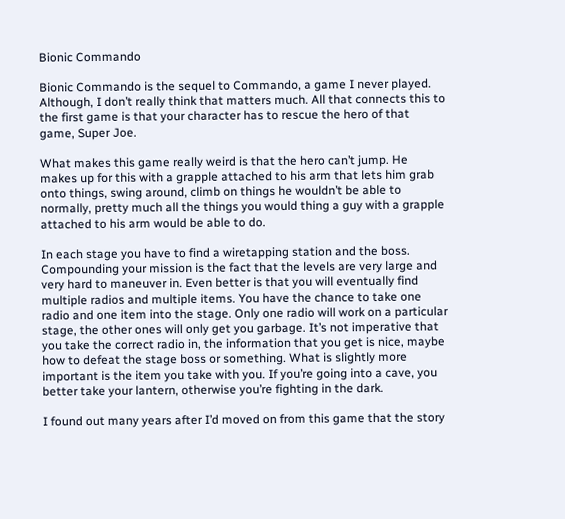Bionic Commando

Bionic Commando is the sequel to Commando, a game I never played. Although, I don’t really think that matters much. All that connects this to the first game is that your character has to rescue the hero of that game, Super Joe.

What makes this game really weird is that the hero can’t jump. He makes up for this with a grapple attached to his arm that lets him grab onto things, swing around, climb on things he wouldn’t be able to normally, pretty much all the things you would thing a guy with a grapple attached to his arm would be able to do.

In each stage you have to find a wiretapping station and the boss. Compounding your mission is the fact that the levels are very large and very hard to maneuver in. Even better is that you will eventually find multiple radios and multiple items. You have the chance to take one radio and one item into the stage. Only one radio will work on a particular stage, the other ones will only get you garbage. It’s not imperative that you take the correct radio in, the information that you get is nice, maybe how to defeat the stage boss or something. What is slightly more important is the item you take with you. If you’re going into a cave, you better take your lantern, otherwise you’re fighting in the dark.

I found out many years after I’d moved on from this game that the story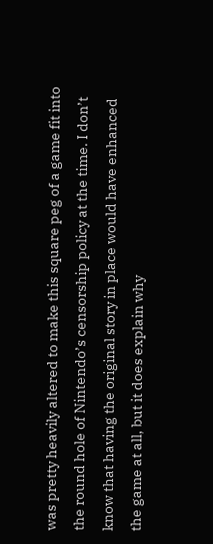was pretty heavily altered to make this square peg of a game fit into the round hole of Nintendo’s censorship policy at the time. I don’t know that having the original story in place would have enhanced the game at all, but it does explain why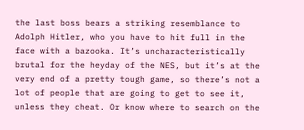the last boss bears a striking resemblance to Adolph Hitler, who you have to hit full in the face with a bazooka. It’s uncharacteristically brutal for the heyday of the NES, but it’s at the very end of a pretty tough game, so there’s not a lot of people that are going to get to see it, unless they cheat. Or know where to search on the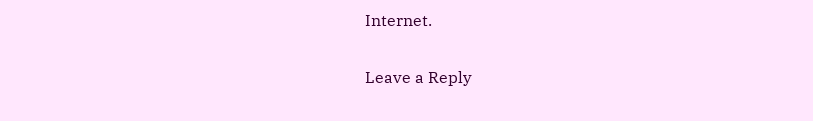Internet.

Leave a Reply